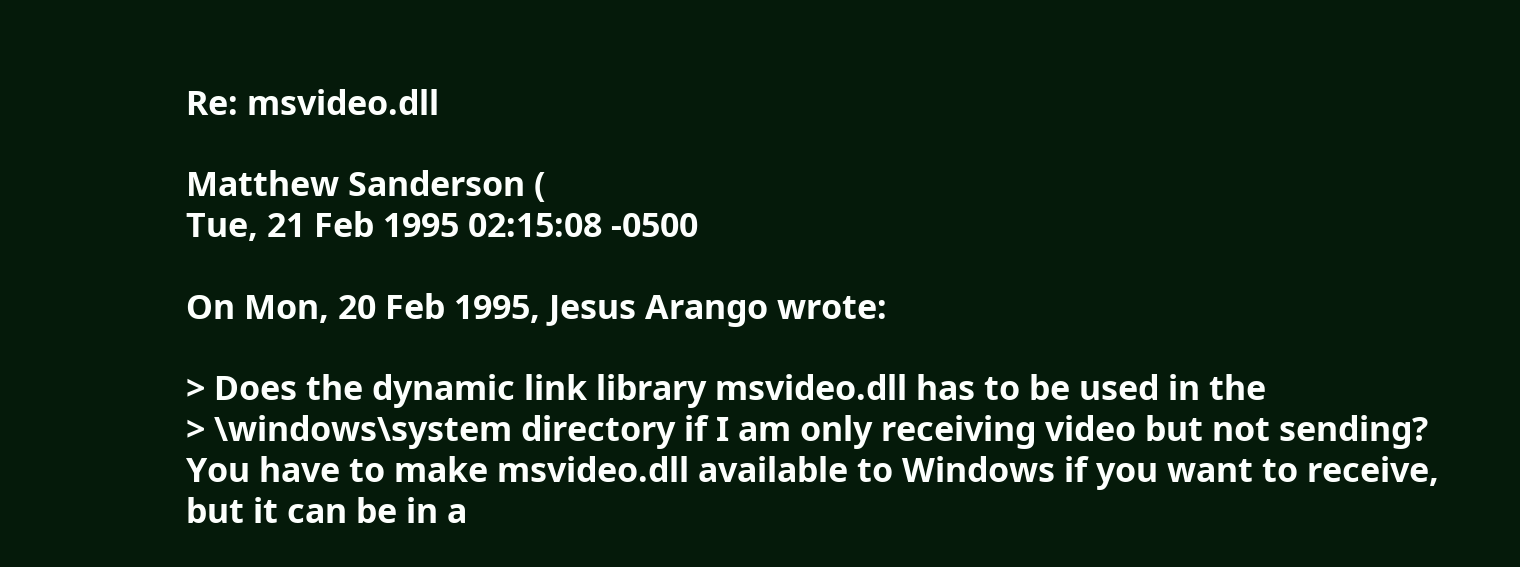Re: msvideo.dll

Matthew Sanderson (
Tue, 21 Feb 1995 02:15:08 -0500

On Mon, 20 Feb 1995, Jesus Arango wrote:

> Does the dynamic link library msvideo.dll has to be used in the
> \windows\system directory if I am only receiving video but not sending?
You have to make msvideo.dll available to Windows if you want to receive,
but it can be in a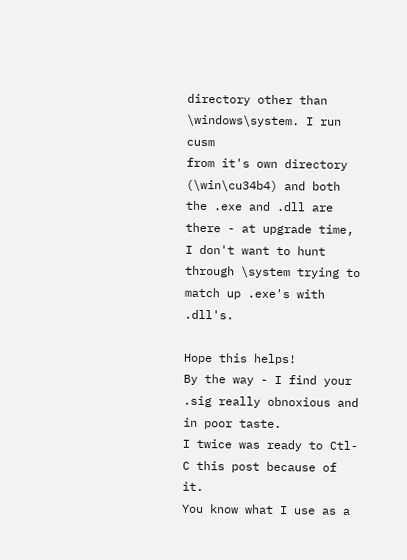directory other than \windows\system. I run cusm
from it's own directory (\win\cu34b4) and both the .exe and .dll are
there - at upgrade time, I don't want to hunt through \system trying to
match up .exe's with .dll's.

Hope this helps!
By the way - I find your .sig really obnoxious and in poor taste.
I twice was ready to Ctl-C this post because of it.
You know what I use as a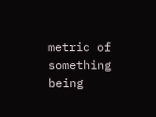metric of something being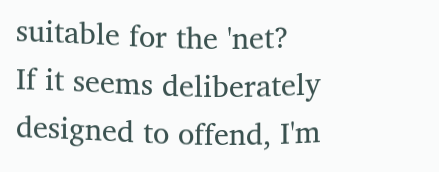suitable for the 'net?
If it seems deliberately designed to offend, I'm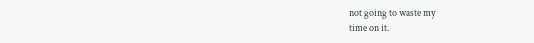not going to waste my
time on it.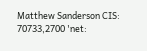Matthew Sanderson CIS: 70733,2700 'net: